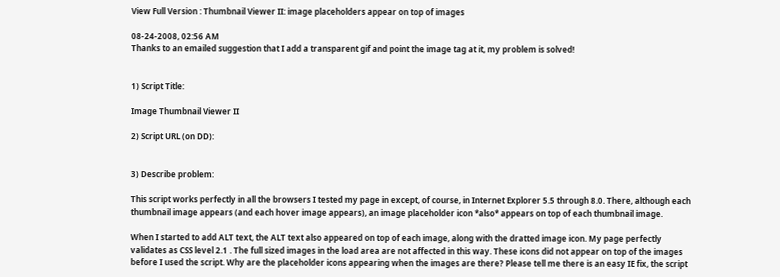View Full Version : Thumbnail Viewer II: image placeholders appear on top of images

08-24-2008, 02:56 AM
Thanks to an emailed suggestion that I add a transparent gif and point the image tag at it, my problem is solved!


1) Script Title:

Image Thumbnail Viewer II

2) Script URL (on DD):


3) Describe problem:

This script works perfectly in all the browsers I tested my page in except, of course, in Internet Explorer 5.5 through 8.0. There, although each thumbnail image appears (and each hover image appears), an image placeholder icon *also* appears on top of each thumbnail image.

When I started to add ALT text, the ALT text also appeared on top of each image, along with the dratted image icon. My page perfectly validates as CSS level 2.1 . The full sized images in the load area are not affected in this way. These icons did not appear on top of the images before I used the script. Why are the placeholder icons appearing when the images are there? Please tell me there is an easy IE fix, the script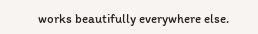works beautifully everywhere else.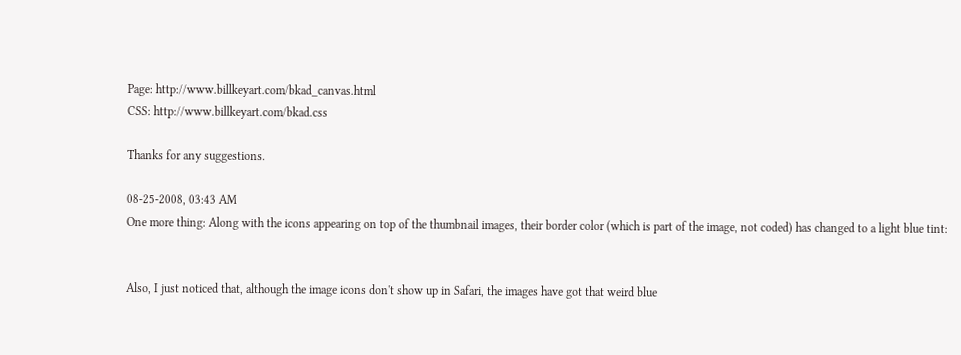Page: http://www.billkeyart.com/bkad_canvas.html
CSS: http://www.billkeyart.com/bkad.css

Thanks for any suggestions.

08-25-2008, 03:43 AM
One more thing: Along with the icons appearing on top of the thumbnail images, their border color (which is part of the image, not coded) has changed to a light blue tint:


Also, I just noticed that, although the image icons don't show up in Safari, the images have got that weird blue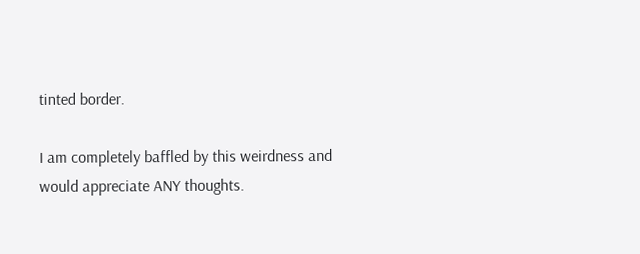tinted border.

I am completely baffled by this weirdness and would appreciate ANY thoughts.